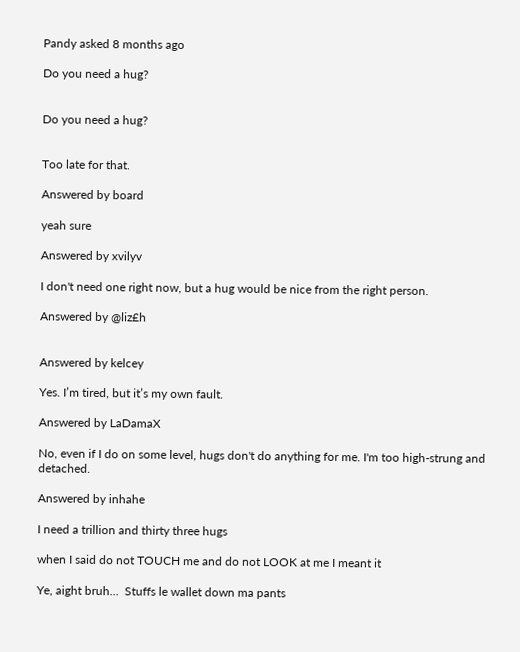Pandy asked 8 months ago

Do you need a hug?


Do you need a hug?


Too late for that.

Answered by board

yeah sure

Answered by xvilyv

I don't need one right now, but a hug would be nice from the right person.

Answered by @liz£h


Answered by kelcey

Yes. I’m tired, but it’s my own fault.

Answered by LaDamaX

No, even if I do on some level, hugs don't do anything for me. I'm too high-strung and detached.

Answered by inhahe

I need a trillion and thirty three hugs

when I said do not TOUCH me and do not LOOK at me I meant it

Ye, aight bruh...  Stuffs le wallet down ma pants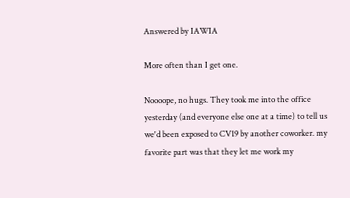Answered by IAWIA

More often than I get one.

Noooope, no hugs. They took me into the office yesterday (and everyone else one at a time) to tell us we'd been exposed to CV19 by another coworker. my favorite part was that they let me work my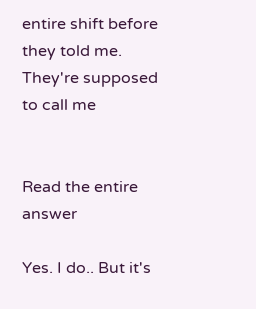entire shift before they told me. They're supposed to call me


Read the entire answer

Yes. I do.. But it's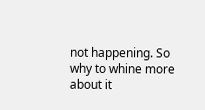not happening. So why to whine more about it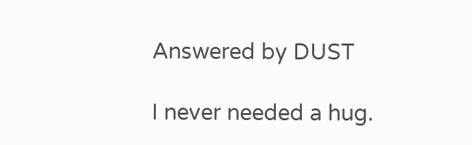Answered by DUST

I never needed a hug.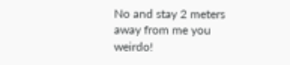No and stay 2 meters away from me you weirdo!